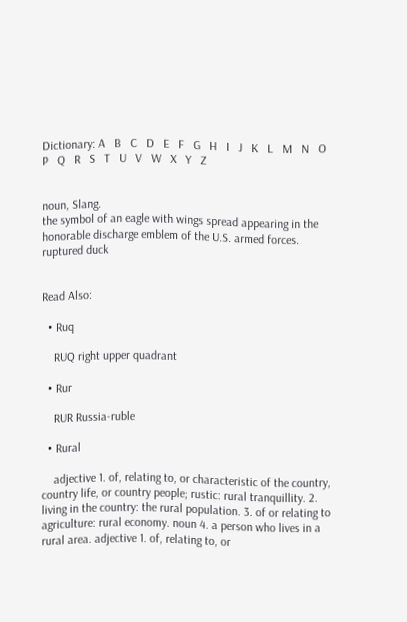Dictionary: A   B   C   D   E   F   G   H   I   J   K   L   M   N   O   P   Q   R   S   T   U   V   W   X   Y   Z


noun, Slang.
the symbol of an eagle with wings spread appearing in the honorable discharge emblem of the U.S. armed forces.
ruptured duck


Read Also:

  • Ruq

    RUQ right upper quadrant

  • Rur

    RUR Russia-ruble

  • Rural

    adjective 1. of, relating to, or characteristic of the country, country life, or country people; rustic: rural tranquillity. 2. living in the country: the rural population. 3. of or relating to agriculture: rural economy. noun 4. a person who lives in a rural area. adjective 1. of, relating to, or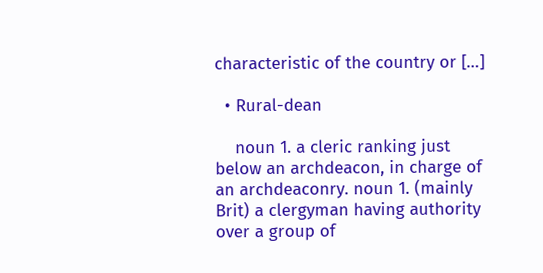characteristic of the country or […]

  • Rural-dean

    noun 1. a cleric ranking just below an archdeacon, in charge of an archdeaconry. noun 1. (mainly Brit) a clergyman having authority over a group of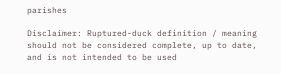parishes

Disclaimer: Ruptured-duck definition / meaning should not be considered complete, up to date, and is not intended to be used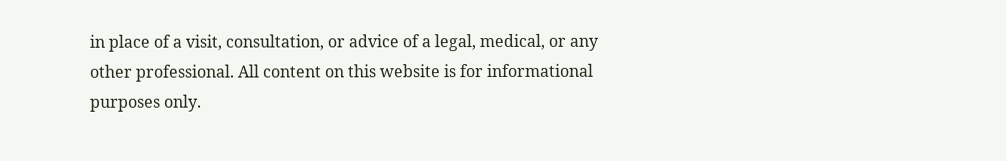in place of a visit, consultation, or advice of a legal, medical, or any other professional. All content on this website is for informational purposes only.